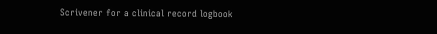Scrivener for a clinical record logbook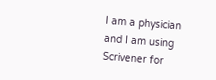I am a physician and I am using Scrivener for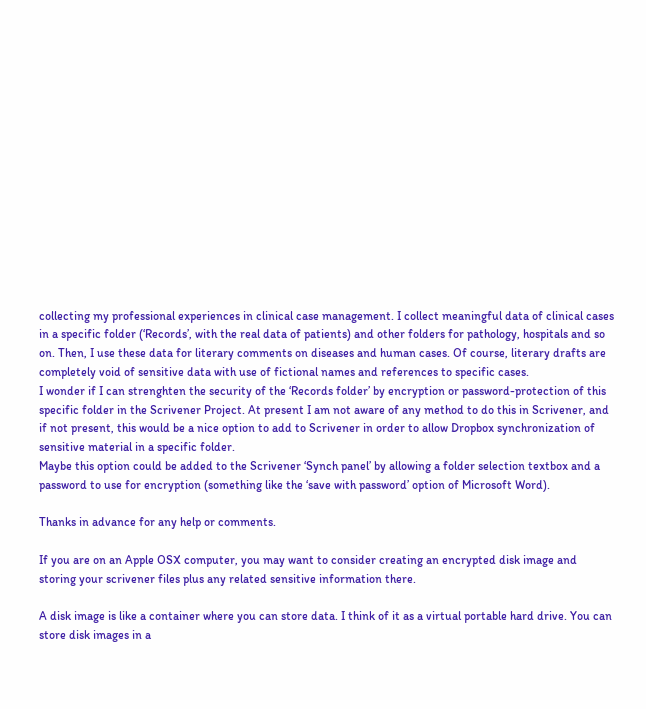collecting my professional experiences in clinical case management. I collect meaningful data of clinical cases in a specific folder (‘Records’, with the real data of patients) and other folders for pathology, hospitals and so on. Then, I use these data for literary comments on diseases and human cases. Of course, literary drafts are completely void of sensitive data with use of fictional names and references to specific cases.
I wonder if I can strenghten the security of the ‘Records folder’ by encryption or password-protection of this specific folder in the Scrivener Project. At present I am not aware of any method to do this in Scrivener, and if not present, this would be a nice option to add to Scrivener in order to allow Dropbox synchronization of sensitive material in a specific folder.
Maybe this option could be added to the Scrivener ‘Synch panel’ by allowing a folder selection textbox and a password to use for encryption (something like the ‘save with password’ option of Microsoft Word).

Thanks in advance for any help or comments.

If you are on an Apple OSX computer, you may want to consider creating an encrypted disk image and storing your scrivener files plus any related sensitive information there.

A disk image is like a container where you can store data. I think of it as a virtual portable hard drive. You can store disk images in a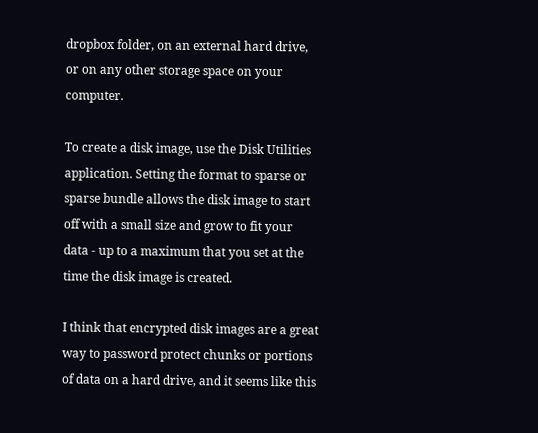dropbox folder, on an external hard drive, or on any other storage space on your computer.

To create a disk image, use the Disk Utilities application. Setting the format to sparse or sparse bundle allows the disk image to start off with a small size and grow to fit your data - up to a maximum that you set at the time the disk image is created.

I think that encrypted disk images are a great way to password protect chunks or portions of data on a hard drive, and it seems like this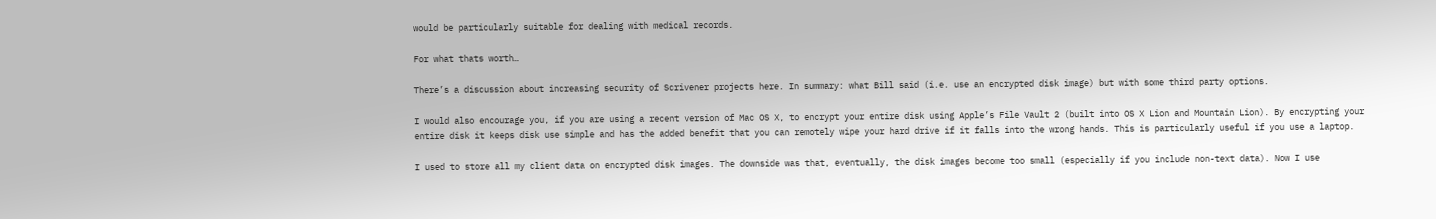would be particularly suitable for dealing with medical records.

For what thats worth…

There’s a discussion about increasing security of Scrivener projects here. In summary: what Bill said (i.e. use an encrypted disk image) but with some third party options.

I would also encourage you, if you are using a recent version of Mac OS X, to encrypt your entire disk using Apple’s File Vault 2 (built into OS X Lion and Mountain Lion). By encrypting your entire disk it keeps disk use simple and has the added benefit that you can remotely wipe your hard drive if it falls into the wrong hands. This is particularly useful if you use a laptop.

I used to store all my client data on encrypted disk images. The downside was that, eventually, the disk images become too small (especially if you include non-text data). Now I use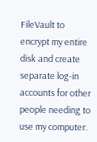FileVault to encrypt my entire disk and create separate log-in accounts for other people needing to use my computer.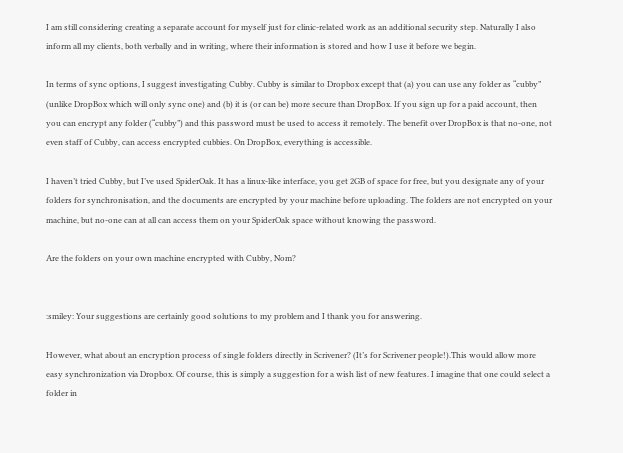I am still considering creating a separate account for myself just for clinic-related work as an additional security step. Naturally I also inform all my clients, both verbally and in writing, where their information is stored and how I use it before we begin.

In terms of sync options, I suggest investigating Cubby. Cubby is similar to Dropbox except that (a) you can use any folder as “cubby” (unlike DropBox which will only sync one) and (b) it is (or can be) more secure than DropBox. If you sign up for a paid account, then you can encrypt any folder (“cubby”) and this password must be used to access it remotely. The benefit over DropBox is that no-one, not even staff of Cubby, can access encrypted cubbies. On DropBox, everything is accessible.

I haven’t tried Cubby, but I’ve used SpiderOak. It has a linux-like interface, you get 2GB of space for free, but you designate any of your folders for synchronisation, and the documents are encrypted by your machine before uploading. The folders are not encrypted on your machine, but no-one can at all can access them on your SpiderOak space without knowing the password.

Are the folders on your own machine encrypted with Cubby, Nom?


:smiley: Your suggestions are certainly good solutions to my problem and I thank you for answering.

However, what about an encryption process of single folders directly in Scrivener? (It’s for Scrivener people!).This would allow more easy synchronization via Dropbox. Of course, this is simply a suggestion for a wish list of new features. I imagine that one could select a folder in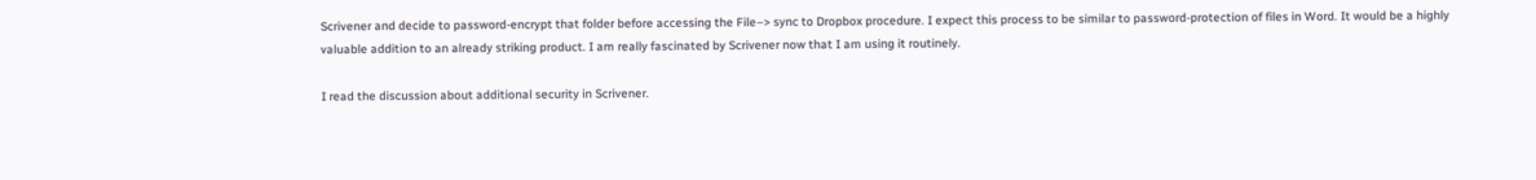Scrivener and decide to password-encrypt that folder before accessing the File–> sync to Dropbox procedure. I expect this process to be similar to password-protection of files in Word. It would be a highly valuable addition to an already striking product. I am really fascinated by Scrivener now that I am using it routinely.

I read the discussion about additional security in Scrivener.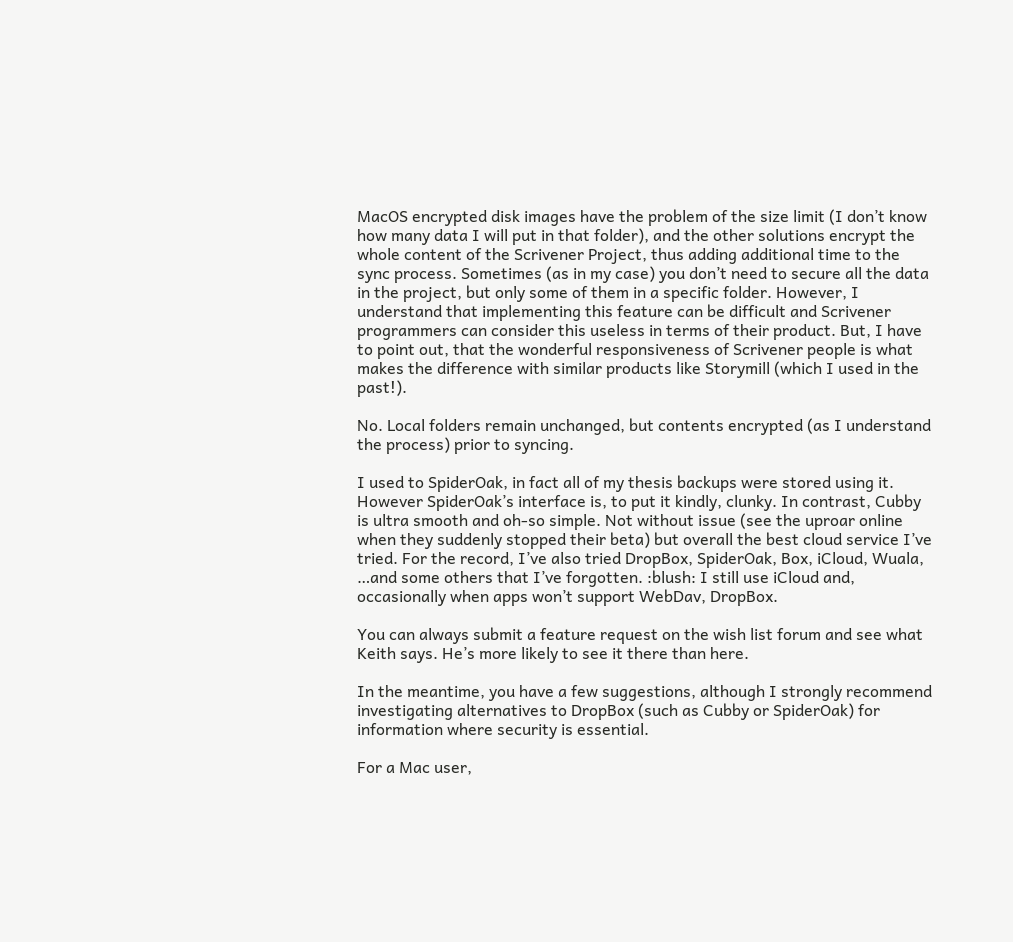MacOS encrypted disk images have the problem of the size limit (I don’t know how many data I will put in that folder), and the other solutions encrypt the whole content of the Scrivener Project, thus adding additional time to the sync process. Sometimes (as in my case) you don’t need to secure all the data in the project, but only some of them in a specific folder. However, I understand that implementing this feature can be difficult and Scrivener programmers can consider this useless in terms of their product. But, I have to point out, that the wonderful responsiveness of Scrivener people is what makes the difference with similar products like Storymill (which I used in the past!).

No. Local folders remain unchanged, but contents encrypted (as I understand the process) prior to syncing.

I used to SpiderOak, in fact all of my thesis backups were stored using it. However SpiderOak’s interface is, to put it kindly, clunky. In contrast, Cubby is ultra smooth and oh-so simple. Not without issue (see the uproar online when they suddenly stopped their beta) but overall the best cloud service I’ve tried. For the record, I’ve also tried DropBox, SpiderOak, Box, iCloud, Wuala, …and some others that I’ve forgotten. :blush: I still use iCloud and, occasionally when apps won’t support WebDav, DropBox.

You can always submit a feature request on the wish list forum and see what Keith says. He’s more likely to see it there than here.

In the meantime, you have a few suggestions, although I strongly recommend investigating alternatives to DropBox (such as Cubby or SpiderOak) for information where security is essential.

For a Mac user,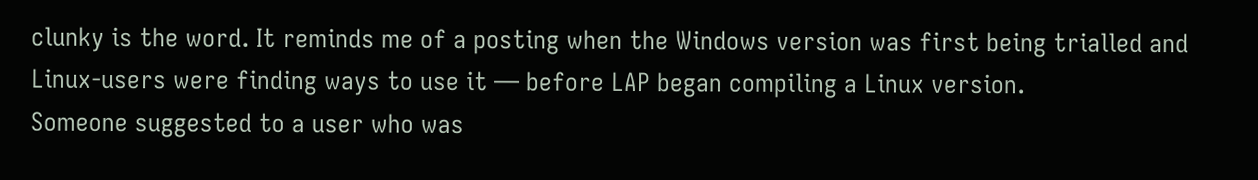clunky is the word. It reminds me of a posting when the Windows version was first being trialled and Linux-users were finding ways to use it — before LAP began compiling a Linux version.
Someone suggested to a user who was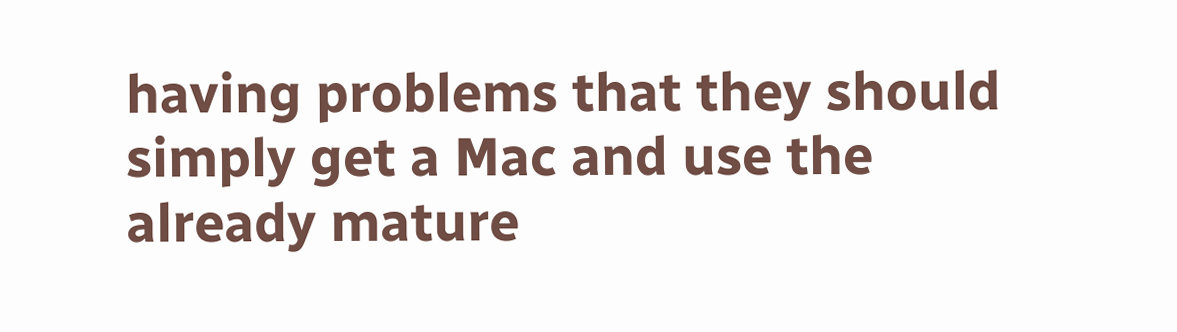having problems that they should simply get a Mac and use the already mature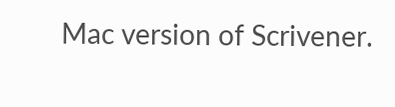Mac version of Scrivener.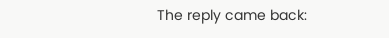The reply came back: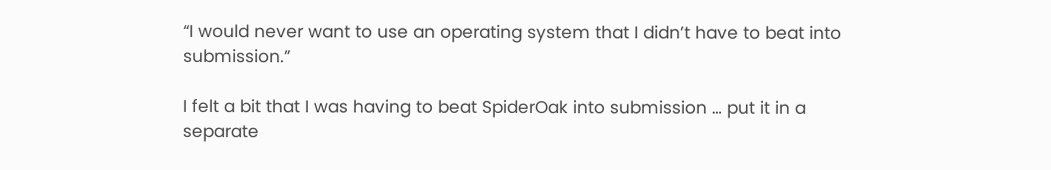“I would never want to use an operating system that I didn’t have to beat into submission.”

I felt a bit that I was having to beat SpiderOak into submission … put it in a separate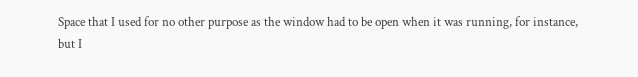Space that I used for no other purpose as the window had to be open when it was running, for instance, but I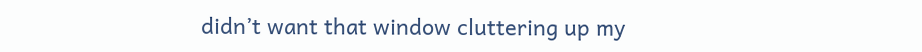didn’t want that window cluttering up my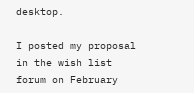desktop.

I posted my proposal in the wish list forum on February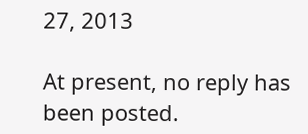27, 2013

At present, no reply has been posted.